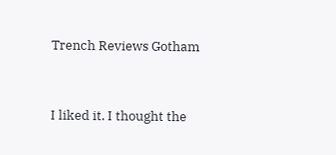Trench Reviews Gotham



I liked it. I thought the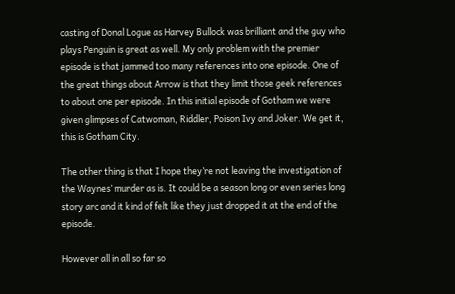casting of Donal Logue as Harvey Bullock was brilliant and the guy who plays Penguin is great as well. My only problem with the premier episode is that jammed too many references into one episode. One of the great things about Arrow is that they limit those geek references to about one per episode. In this initial episode of Gotham we were given glimpses of Catwoman, Riddler, Poison Ivy and Joker. We get it, this is Gotham City.

The other thing is that I hope they’re not leaving the investigation of the Waynes’ murder as is. It could be a season long or even series long story arc and it kind of felt like they just dropped it at the end of the episode.

However all in all so far so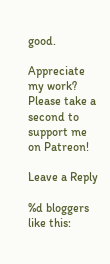good.

Appreciate my work? Please take a second to support me on Patreon!

Leave a Reply

%d bloggers like this: